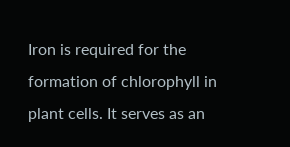Iron is required for the formation of chlorophyll in plant cells. It serves as an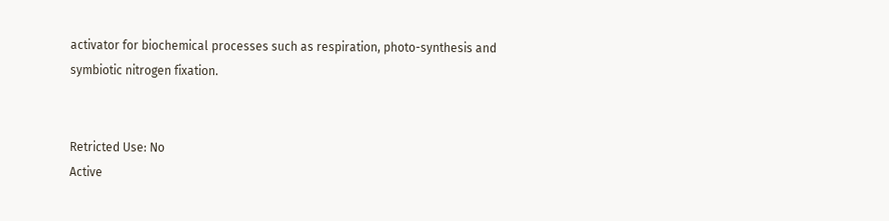activator for biochemical processes such as respiration, photo-synthesis and symbiotic nitrogen fixation.


Retricted Use: No
Active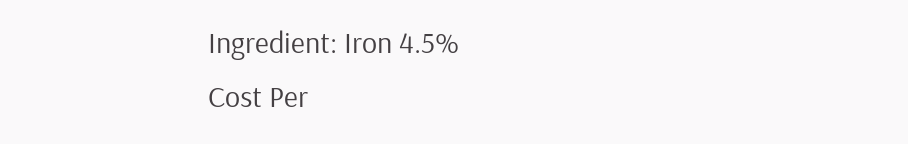Ingredient: Iron 4.5%
Cost Per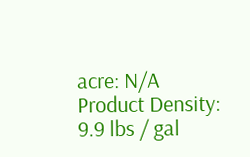acre: N/A
Product Density: 9.9 lbs / gal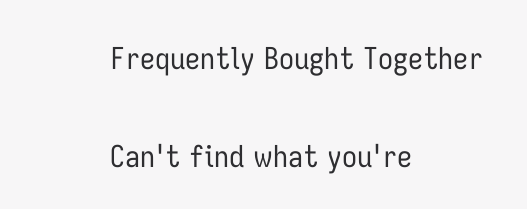Frequently Bought Together

Can't find what you're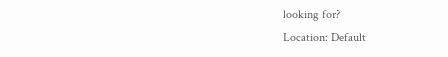looking for?
Location: Default